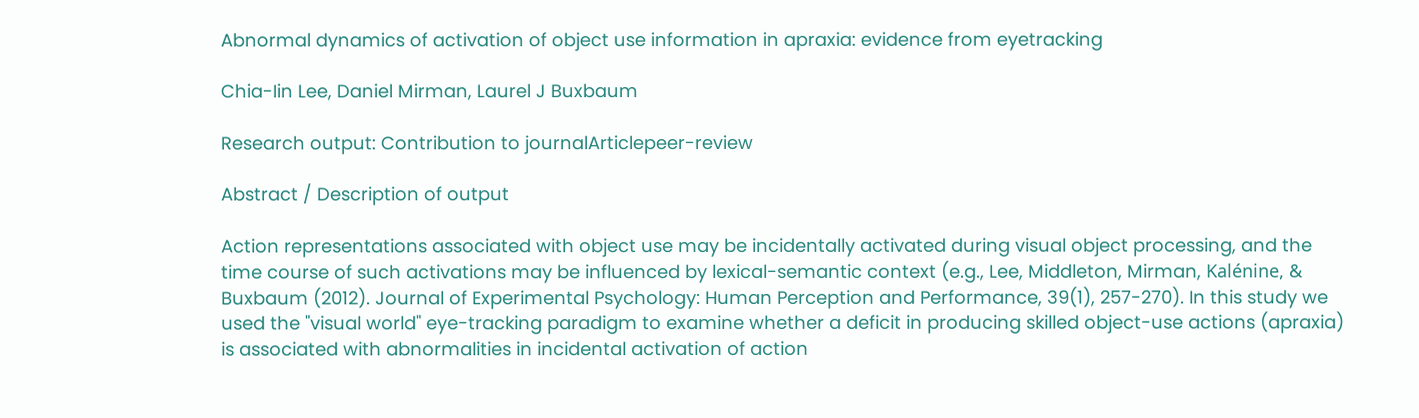Abnormal dynamics of activation of object use information in apraxia: evidence from eyetracking

Chia-Iin Lee, Daniel Mirman, Laurel J Buxbaum

Research output: Contribution to journalArticlepeer-review

Abstract / Description of output

Action representations associated with object use may be incidentally activated during visual object processing, and the time course of such activations may be influenced by lexical-semantic context (e.g., Lee, Middleton, Mirman, Kalénine, & Buxbaum (2012). Journal of Experimental Psychology: Human Perception and Performance, 39(1), 257-270). In this study we used the "visual world" eye-tracking paradigm to examine whether a deficit in producing skilled object-use actions (apraxia) is associated with abnormalities in incidental activation of action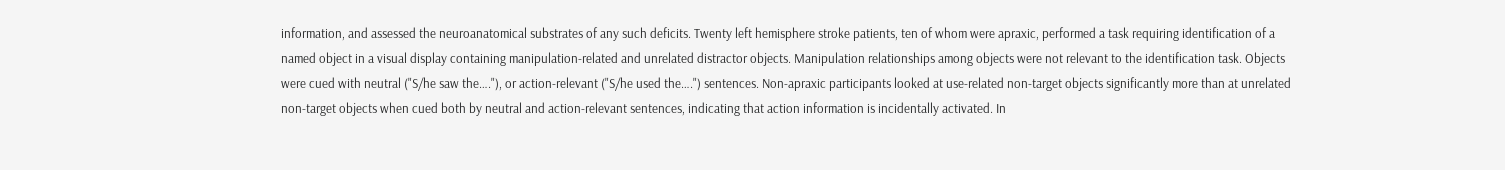information, and assessed the neuroanatomical substrates of any such deficits. Twenty left hemisphere stroke patients, ten of whom were apraxic, performed a task requiring identification of a named object in a visual display containing manipulation-related and unrelated distractor objects. Manipulation relationships among objects were not relevant to the identification task. Objects were cued with neutral ("S/he saw the…."), or action-relevant ("S/he used the….") sentences. Non-apraxic participants looked at use-related non-target objects significantly more than at unrelated non-target objects when cued both by neutral and action-relevant sentences, indicating that action information is incidentally activated. In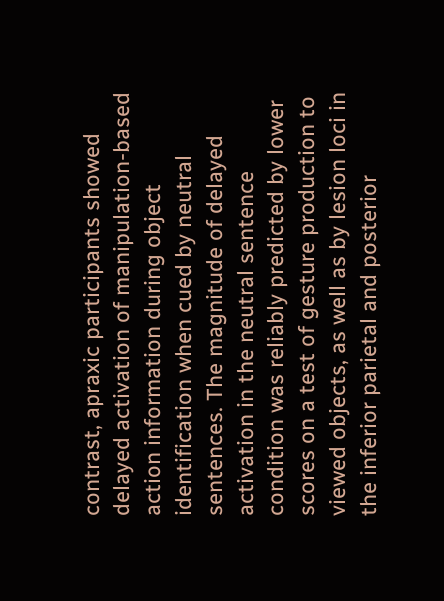contrast, apraxic participants showed delayed activation of manipulation-based action information during object identification when cued by neutral sentences. The magnitude of delayed activation in the neutral sentence condition was reliably predicted by lower scores on a test of gesture production to viewed objects, as well as by lesion loci in the inferior parietal and posterior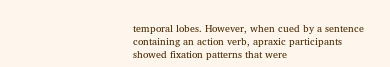temporal lobes. However, when cued by a sentence containing an action verb, apraxic participants showed fixation patterns that were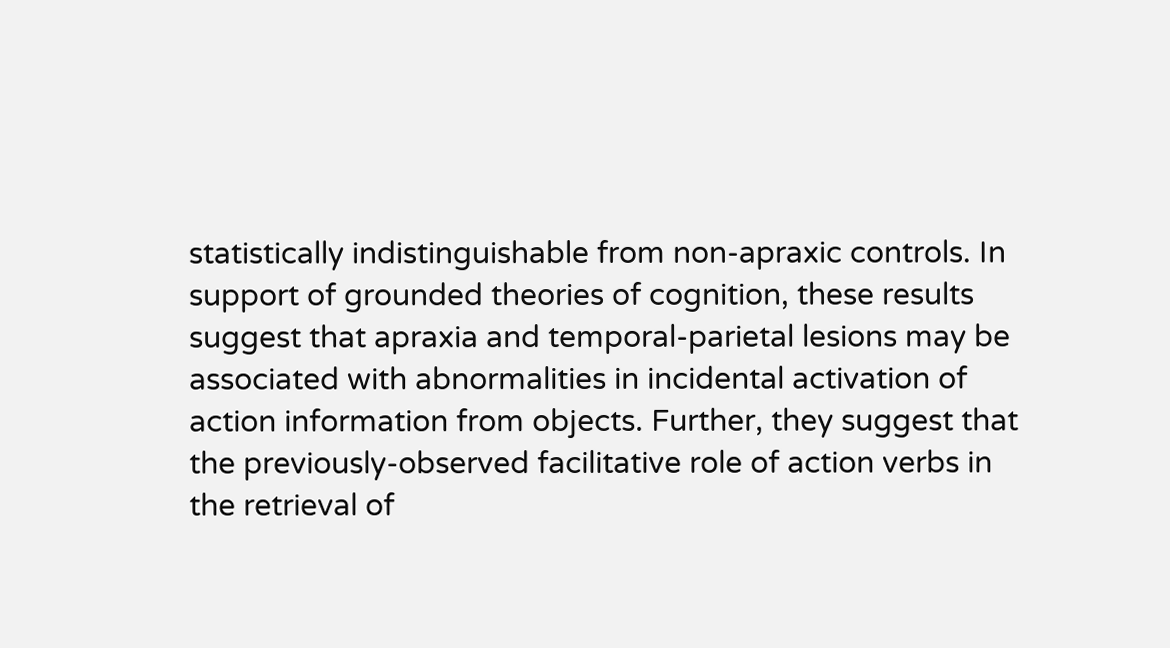statistically indistinguishable from non-apraxic controls. In support of grounded theories of cognition, these results suggest that apraxia and temporal-parietal lesions may be associated with abnormalities in incidental activation of action information from objects. Further, they suggest that the previously-observed facilitative role of action verbs in the retrieval of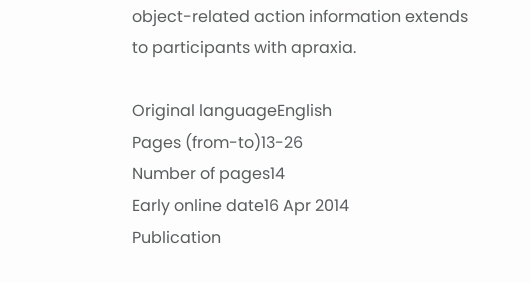object-related action information extends to participants with apraxia.

Original languageEnglish
Pages (from-to)13-26
Number of pages14
Early online date16 Apr 2014
Publication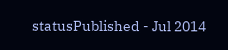statusPublished - Jul 2014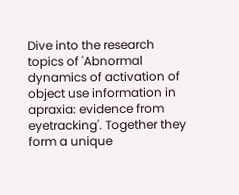Dive into the research topics of 'Abnormal dynamics of activation of object use information in apraxia: evidence from eyetracking'. Together they form a unique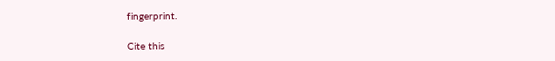fingerprint.

Cite this